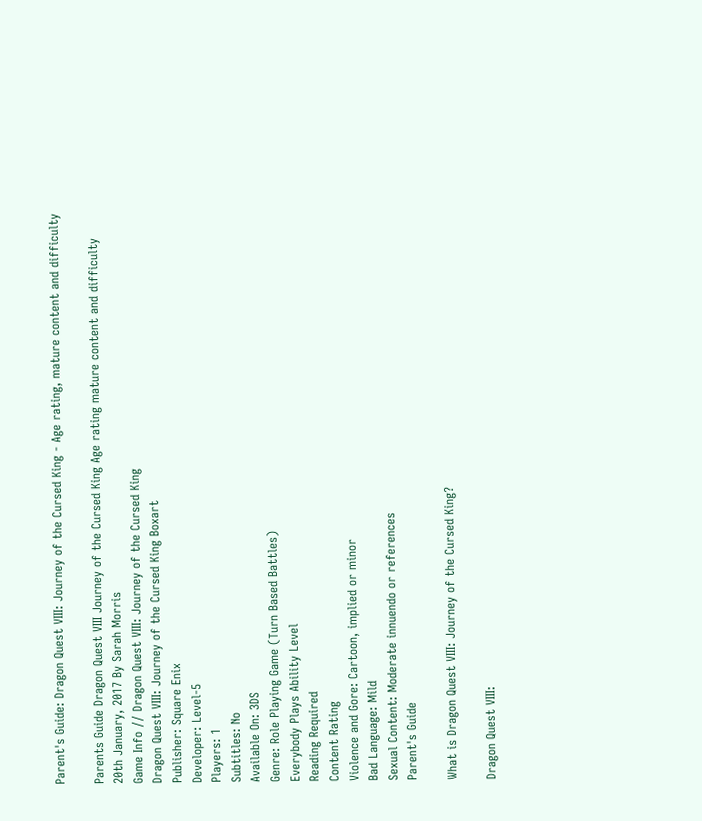Parent's Guide: Dragon Quest VIII: Journey of the Cursed King - Age rating, mature content and difficulty

Parents Guide Dragon Quest VIII Journey of the Cursed King Age rating mature content and difficulty
20th January, 2017 By Sarah Morris
Game Info // Dragon Quest VIII: Journey of the Cursed King
Dragon Quest VIII: Journey of the Cursed King Boxart
Publisher: Square Enix
Developer: Level-5
Players: 1
Subtitles: No
Available On: 3DS
Genre: Role Playing Game (Turn Based Battles)
Everybody Plays Ability Level
Reading Required
Content Rating
Violence and Gore: Cartoon, implied or minor
Bad Language: Mild
Sexual Content: Moderate innuendo or references
Parent's Guide

What is Dragon Quest VIII: Journey of the Cursed King?

Dragon Quest VIII: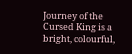Journey of the Cursed King is a bright, colourful,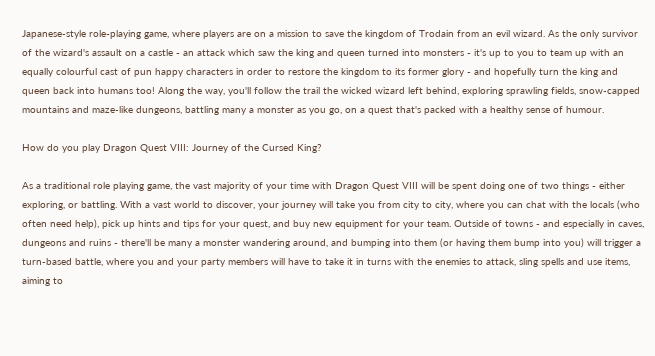Japanese-style role-playing game, where players are on a mission to save the kingdom of Trodain from an evil wizard. As the only survivor of the wizard's assault on a castle - an attack which saw the king and queen turned into monsters - it's up to you to team up with an equally colourful cast of pun happy characters in order to restore the kingdom to its former glory - and hopefully turn the king and queen back into humans too! Along the way, you'll follow the trail the wicked wizard left behind, exploring sprawling fields, snow-capped mountains and maze-like dungeons, battling many a monster as you go, on a quest that's packed with a healthy sense of humour.

How do you play Dragon Quest VIII: Journey of the Cursed King?

As a traditional role playing game, the vast majority of your time with Dragon Quest VIII will be spent doing one of two things - either exploring, or battling. With a vast world to discover, your journey will take you from city to city, where you can chat with the locals (who often need help), pick up hints and tips for your quest, and buy new equipment for your team. Outside of towns - and especially in caves, dungeons and ruins - there'll be many a monster wandering around, and bumping into them (or having them bump into you) will trigger a turn-based battle, where you and your party members will have to take it in turns with the enemies to attack, sling spells and use items, aiming to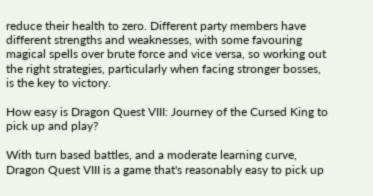reduce their health to zero. Different party members have different strengths and weaknesses, with some favouring magical spells over brute force and vice versa, so working out the right strategies, particularly when facing stronger bosses, is the key to victory.

How easy is Dragon Quest VIII: Journey of the Cursed King to pick up and play?

With turn based battles, and a moderate learning curve, Dragon Quest VIII is a game that's reasonably easy to pick up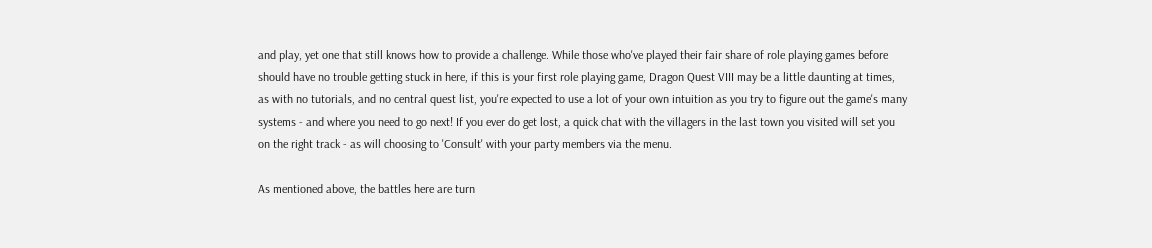and play, yet one that still knows how to provide a challenge. While those who've played their fair share of role playing games before should have no trouble getting stuck in here, if this is your first role playing game, Dragon Quest VIII may be a little daunting at times, as with no tutorials, and no central quest list, you're expected to use a lot of your own intuition as you try to figure out the game's many systems - and where you need to go next! If you ever do get lost, a quick chat with the villagers in the last town you visited will set you on the right track - as will choosing to 'Consult' with your party members via the menu.

As mentioned above, the battles here are turn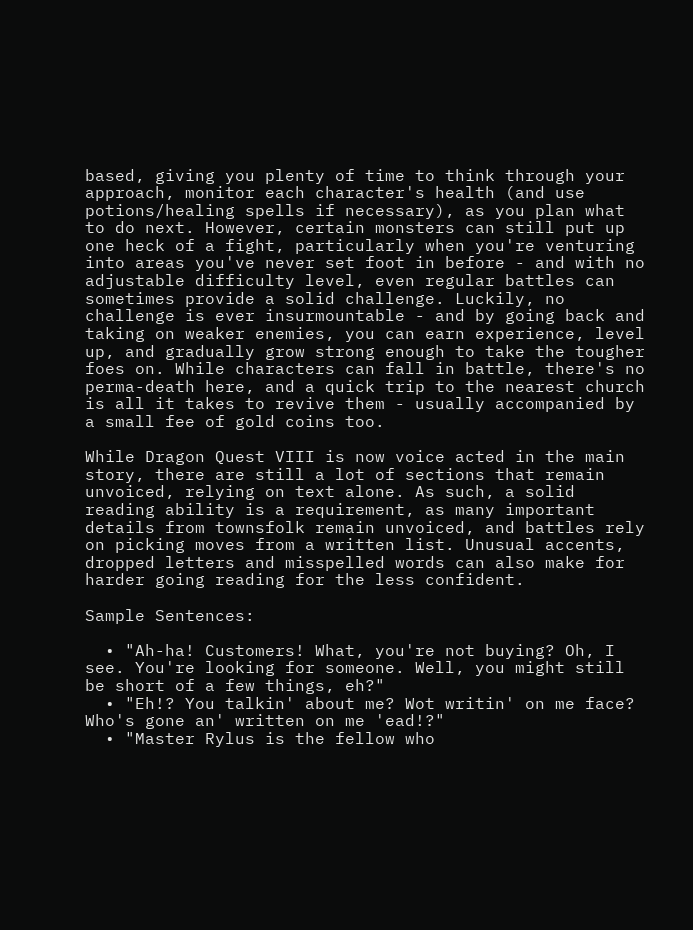based, giving you plenty of time to think through your approach, monitor each character's health (and use potions/healing spells if necessary), as you plan what to do next. However, certain monsters can still put up one heck of a fight, particularly when you're venturing into areas you've never set foot in before - and with no adjustable difficulty level, even regular battles can sometimes provide a solid challenge. Luckily, no challenge is ever insurmountable - and by going back and taking on weaker enemies, you can earn experience, level up, and gradually grow strong enough to take the tougher foes on. While characters can fall in battle, there's no perma-death here, and a quick trip to the nearest church is all it takes to revive them - usually accompanied by a small fee of gold coins too.

While Dragon Quest VIII is now voice acted in the main story, there are still a lot of sections that remain unvoiced, relying on text alone. As such, a solid reading ability is a requirement, as many important details from townsfolk remain unvoiced, and battles rely on picking moves from a written list. Unusual accents, dropped letters and misspelled words can also make for harder going reading for the less confident.

Sample Sentences:

  • "Ah-ha! Customers! What, you're not buying? Oh, I see. You're looking for someone. Well, you might still be short of a few things, eh?"
  • "Eh!? You talkin' about me? Wot writin' on me face? Who's gone an' written on me 'ead!?"
  • "Master Rylus is the fellow who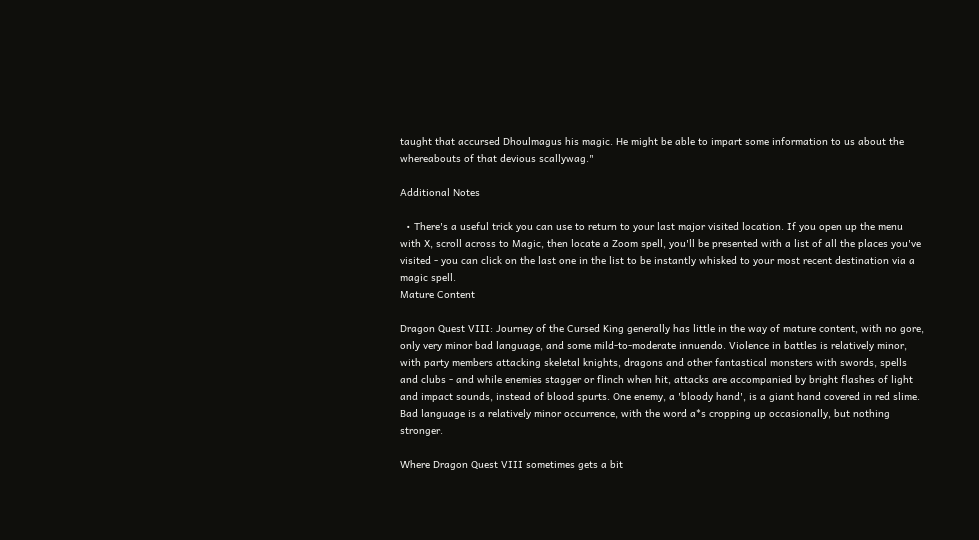taught that accursed Dhoulmagus his magic. He might be able to impart some information to us about the whereabouts of that devious scallywag."

Additional Notes

  • There's a useful trick you can use to return to your last major visited location. If you open up the menu with X, scroll across to Magic, then locate a Zoom spell, you'll be presented with a list of all the places you've visited - you can click on the last one in the list to be instantly whisked to your most recent destination via a magic spell.
Mature Content

Dragon Quest VIII: Journey of the Cursed King generally has little in the way of mature content, with no gore, only very minor bad language, and some mild-to-moderate innuendo. Violence in battles is relatively minor, with party members attacking skeletal knights, dragons and other fantastical monsters with swords, spells and clubs - and while enemies stagger or flinch when hit, attacks are accompanied by bright flashes of light and impact sounds, instead of blood spurts. One enemy, a 'bloody hand', is a giant hand covered in red slime. Bad language is a relatively minor occurrence, with the word a*s cropping up occasionally, but nothing stronger.

Where Dragon Quest VIII sometimes gets a bit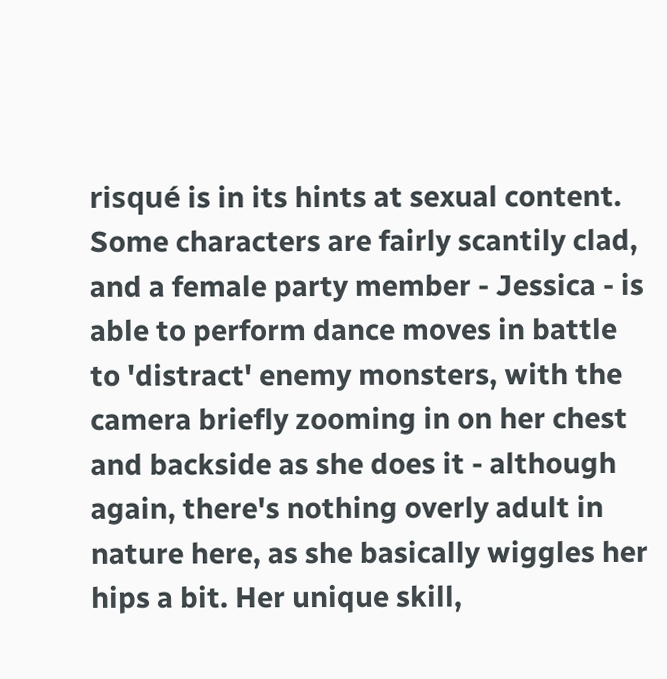risqué is in its hints at sexual content. Some characters are fairly scantily clad, and a female party member - Jessica - is able to perform dance moves in battle to 'distract' enemy monsters, with the camera briefly zooming in on her chest and backside as she does it - although again, there's nothing overly adult in nature here, as she basically wiggles her hips a bit. Her unique skill,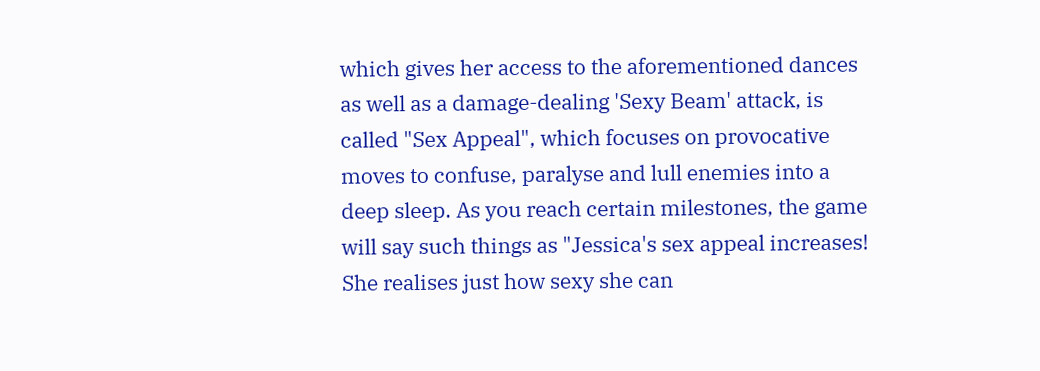which gives her access to the aforementioned dances as well as a damage-dealing 'Sexy Beam' attack, is called "Sex Appeal", which focuses on provocative moves to confuse, paralyse and lull enemies into a deep sleep. As you reach certain milestones, the game will say such things as "Jessica's sex appeal increases! She realises just how sexy she can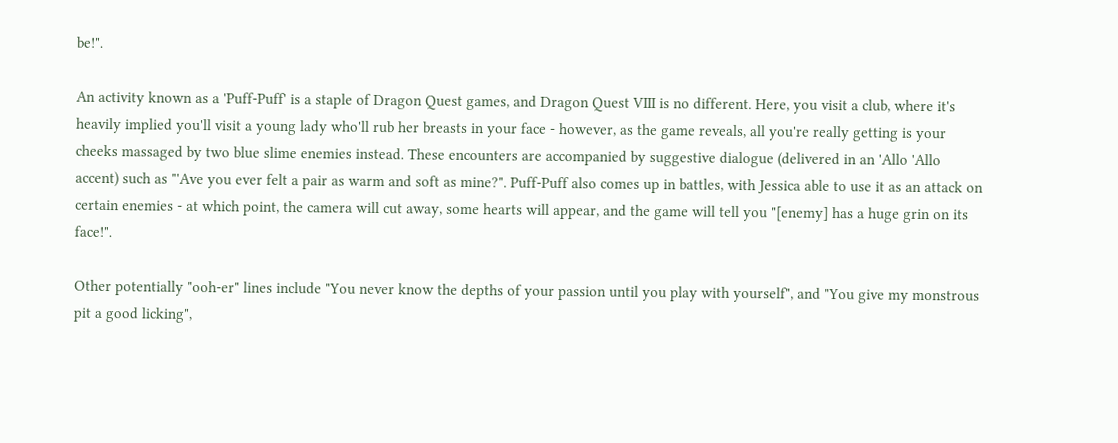be!".

An activity known as a 'Puff-Puff' is a staple of Dragon Quest games, and Dragon Quest VIII is no different. Here, you visit a club, where it's heavily implied you'll visit a young lady who'll rub her breasts in your face - however, as the game reveals, all you're really getting is your cheeks massaged by two blue slime enemies instead. These encounters are accompanied by suggestive dialogue (delivered in an 'Allo 'Allo accent) such as "'Ave you ever felt a pair as warm and soft as mine?". Puff-Puff also comes up in battles, with Jessica able to use it as an attack on certain enemies - at which point, the camera will cut away, some hearts will appear, and the game will tell you "[enemy] has a huge grin on its face!".

Other potentially "ooh-er" lines include "You never know the depths of your passion until you play with yourself", and "You give my monstrous pit a good licking",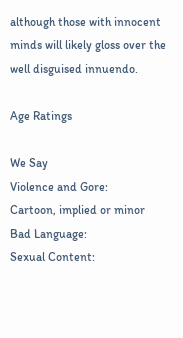although those with innocent minds will likely gloss over the well disguised innuendo.

Age Ratings

We Say
Violence and Gore:
Cartoon, implied or minor
Bad Language:
Sexual Content: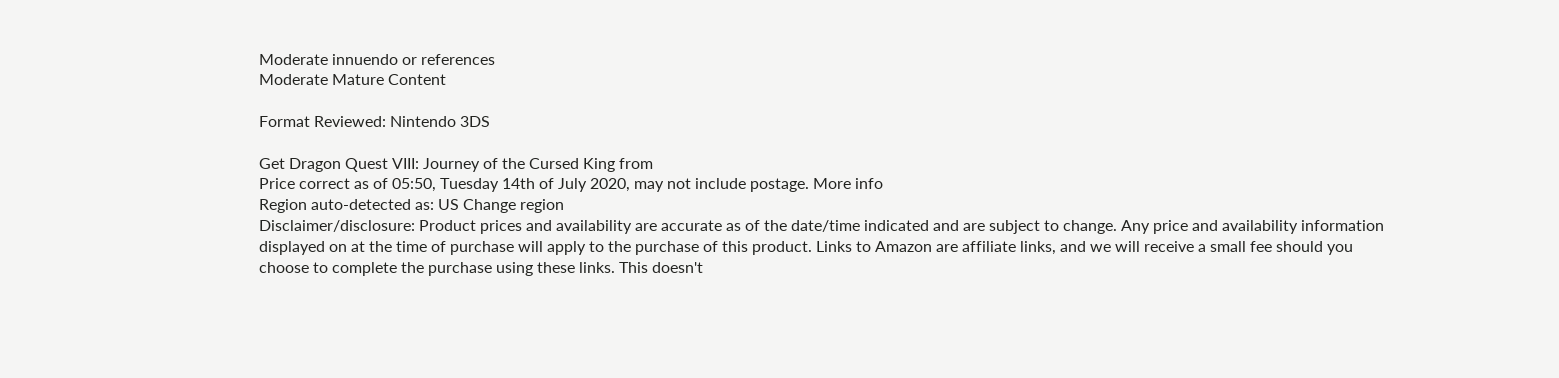Moderate innuendo or references
Moderate Mature Content

Format Reviewed: Nintendo 3DS

Get Dragon Quest VIII: Journey of the Cursed King from
Price correct as of 05:50, Tuesday 14th of July 2020, may not include postage. More info
Region auto-detected as: US Change region
Disclaimer/disclosure: Product prices and availability are accurate as of the date/time indicated and are subject to change. Any price and availability information displayed on at the time of purchase will apply to the purchase of this product. Links to Amazon are affiliate links, and we will receive a small fee should you choose to complete the purchase using these links. This doesn't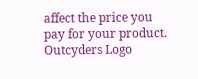affect the price you pay for your product.
Outcyders Logo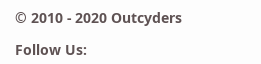© 2010 - 2020 Outcyders

Follow Us: